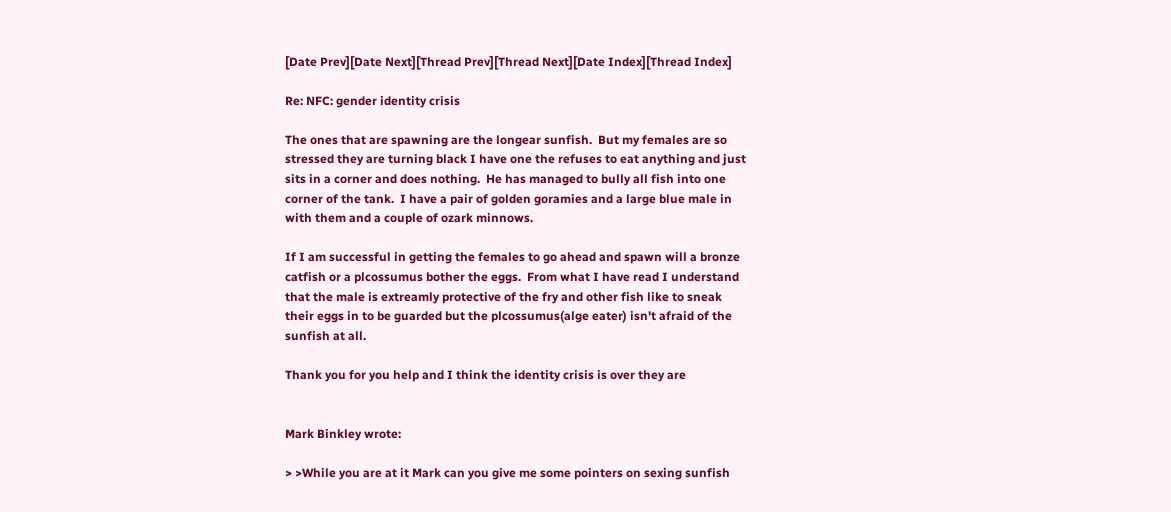[Date Prev][Date Next][Thread Prev][Thread Next][Date Index][Thread Index]

Re: NFC: gender identity crisis

The ones that are spawning are the longear sunfish.  But my females are so
stressed they are turning black I have one the refuses to eat anything and just
sits in a corner and does nothing.  He has managed to bully all fish into one
corner of the tank.  I have a pair of golden goramies and a large blue male in
with them and a couple of ozark minnows.

If I am successful in getting the females to go ahead and spawn will a bronze
catfish or a plcossumus bother the eggs.  From what I have read I understand
that the male is extreamly protective of the fry and other fish like to sneak
their eggs in to be guarded but the plcossumus(alge eater) isn't afraid of the
sunfish at all.

Thank you for you help and I think the identity crisis is over they are


Mark Binkley wrote:

> >While you are at it Mark can you give me some pointers on sexing sunfish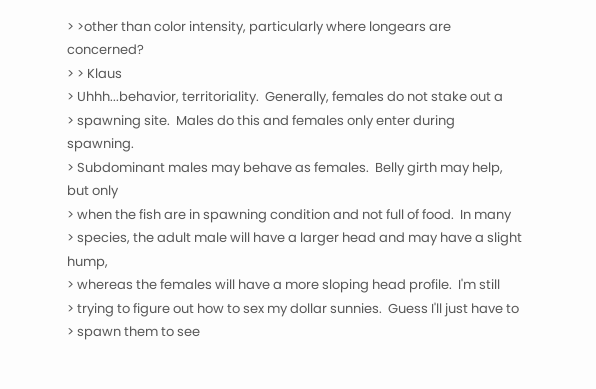> >other than color intensity, particularly where longears are concerned?
> > Klaus
> Uhhh...behavior, territoriality.  Generally, females do not stake out a
> spawning site.  Males do this and females only enter during spawning.
> Subdominant males may behave as females.  Belly girth may help, but only
> when the fish are in spawning condition and not full of food.  In many
> species, the adult male will have a larger head and may have a slight hump,
> whereas the females will have a more sloping head profile.  I'm still
> trying to figure out how to sex my dollar sunnies.  Guess I'll just have to
> spawn them to see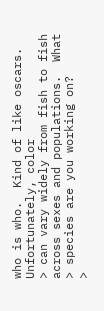who is who.  Kind of like oscars.  Unfortunately, color
> can vary widely from fish to fish across sexes and populations.  What
> species are you working on?
>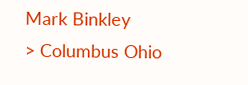Mark Binkley
> Columbus Ohio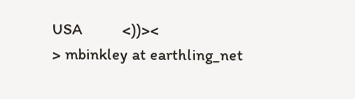USA          <))><
> mbinkley at earthling_net